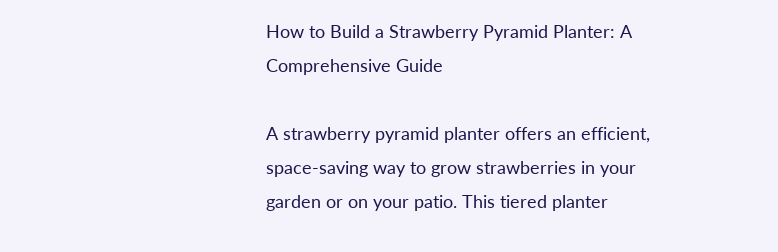How to Build a Strawberry Pyramid Planter: A Comprehensive Guide

A strawberry pyramid planter offers an efficient, space-saving way to grow strawberries in your garden or on your patio. This tiered planter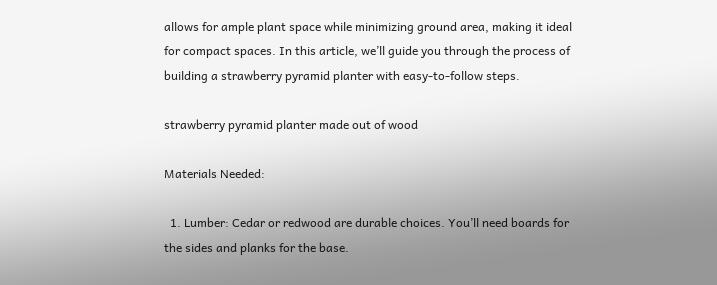allows for ample plant space while minimizing ground area, making it ideal for compact spaces. In this article, we’ll guide you through the process of building a strawberry pyramid planter with easy-to-follow steps.

strawberry pyramid planter made out of wood

Materials Needed:

  1. Lumber: Cedar or redwood are durable choices. You’ll need boards for the sides and planks for the base.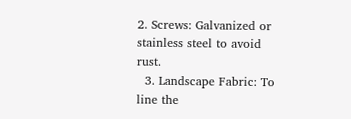2. Screws: Galvanized or stainless steel to avoid rust.
  3. Landscape Fabric: To line the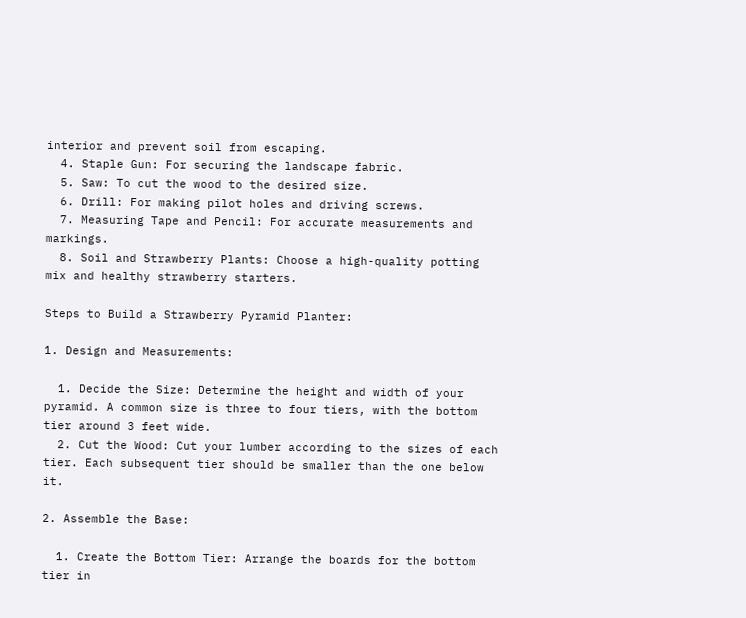interior and prevent soil from escaping.
  4. Staple Gun: For securing the landscape fabric.
  5. Saw: To cut the wood to the desired size.
  6. Drill: For making pilot holes and driving screws.
  7. Measuring Tape and Pencil: For accurate measurements and markings.
  8. Soil and Strawberry Plants: Choose a high-quality potting mix and healthy strawberry starters.

Steps to Build a Strawberry Pyramid Planter:

1. Design and Measurements:

  1. Decide the Size: Determine the height and width of your pyramid. A common size is three to four tiers, with the bottom tier around 3 feet wide.
  2. Cut the Wood: Cut your lumber according to the sizes of each tier. Each subsequent tier should be smaller than the one below it.

2. Assemble the Base:

  1. Create the Bottom Tier: Arrange the boards for the bottom tier in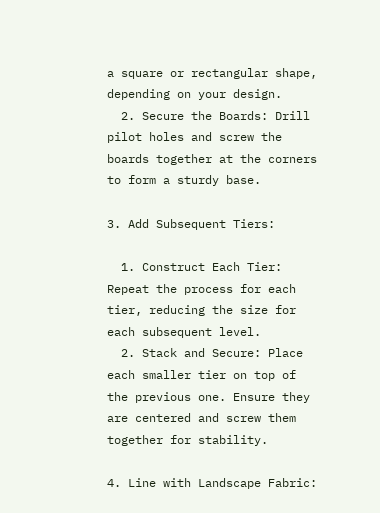a square or rectangular shape, depending on your design.
  2. Secure the Boards: Drill pilot holes and screw the boards together at the corners to form a sturdy base.

3. Add Subsequent Tiers:

  1. Construct Each Tier: Repeat the process for each tier, reducing the size for each subsequent level.
  2. Stack and Secure: Place each smaller tier on top of the previous one. Ensure they are centered and screw them together for stability.

4. Line with Landscape Fabric: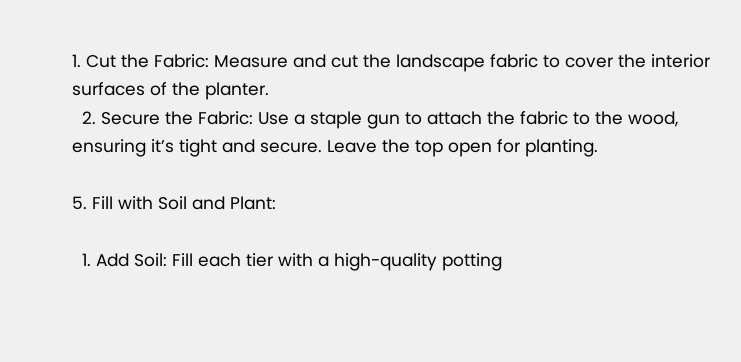1. Cut the Fabric: Measure and cut the landscape fabric to cover the interior surfaces of the planter.
  2. Secure the Fabric: Use a staple gun to attach the fabric to the wood, ensuring it’s tight and secure. Leave the top open for planting.

5. Fill with Soil and Plant:

  1. Add Soil: Fill each tier with a high-quality potting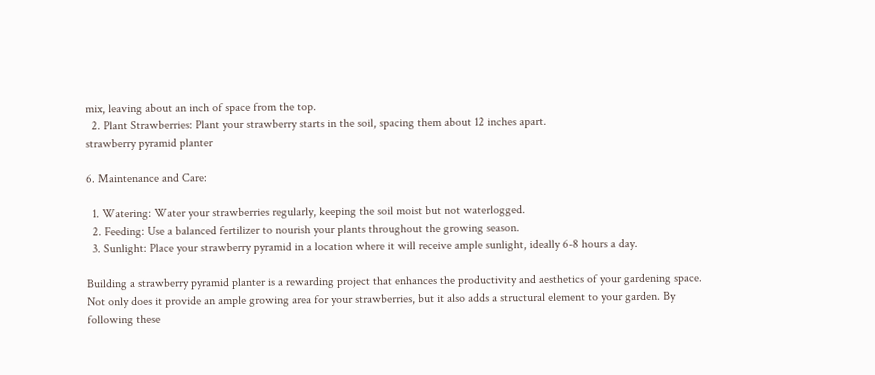mix, leaving about an inch of space from the top.
  2. Plant Strawberries: Plant your strawberry starts in the soil, spacing them about 12 inches apart.
strawberry pyramid planter

6. Maintenance and Care:

  1. Watering: Water your strawberries regularly, keeping the soil moist but not waterlogged.
  2. Feeding: Use a balanced fertilizer to nourish your plants throughout the growing season.
  3. Sunlight: Place your strawberry pyramid in a location where it will receive ample sunlight, ideally 6-8 hours a day.

Building a strawberry pyramid planter is a rewarding project that enhances the productivity and aesthetics of your gardening space. Not only does it provide an ample growing area for your strawberries, but it also adds a structural element to your garden. By following these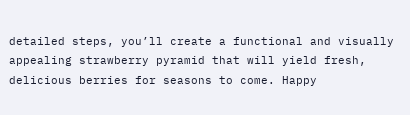detailed steps, you’ll create a functional and visually appealing strawberry pyramid that will yield fresh, delicious berries for seasons to come. Happy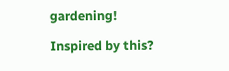gardening!

Inspired by this?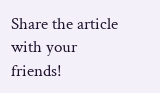Share the article with your friends!